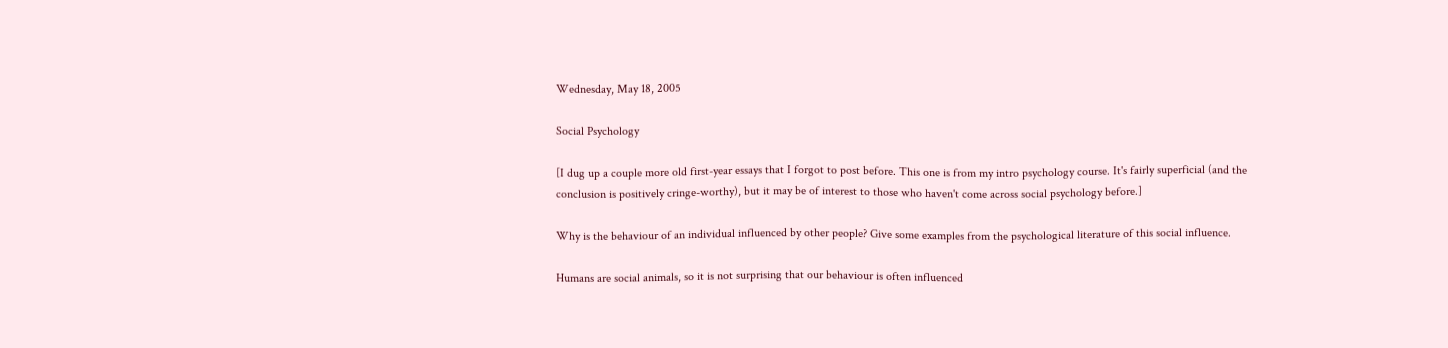Wednesday, May 18, 2005

Social Psychology

[I dug up a couple more old first-year essays that I forgot to post before. This one is from my intro psychology course. It's fairly superficial (and the conclusion is positively cringe-worthy), but it may be of interest to those who haven't come across social psychology before.]

Why is the behaviour of an individual influenced by other people? Give some examples from the psychological literature of this social influence.

Humans are social animals, so it is not surprising that our behaviour is often influenced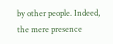by other people. Indeed, the mere presence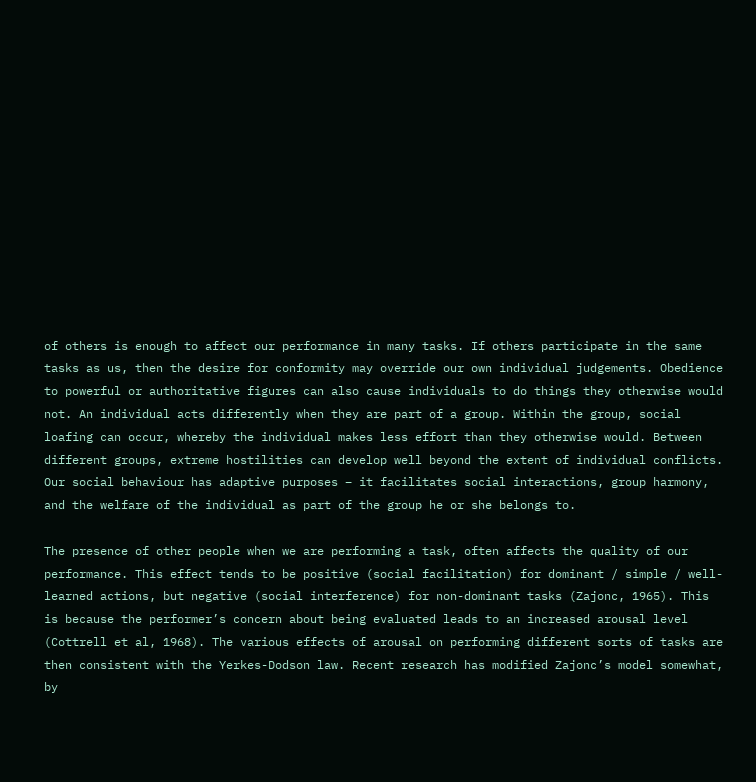of others is enough to affect our performance in many tasks. If others participate in the same tasks as us, then the desire for conformity may override our own individual judgements. Obedience to powerful or authoritative figures can also cause individuals to do things they otherwise would not. An individual acts differently when they are part of a group. Within the group, social loafing can occur, whereby the individual makes less effort than they otherwise would. Between different groups, extreme hostilities can develop well beyond the extent of individual conflicts. Our social behaviour has adaptive purposes – it facilitates social interactions, group harmony, and the welfare of the individual as part of the group he or she belongs to.

The presence of other people when we are performing a task, often affects the quality of our performance. This effect tends to be positive (social facilitation) for dominant / simple / well-learned actions, but negative (social interference) for non-dominant tasks (Zajonc, 1965). This is because the performer’s concern about being evaluated leads to an increased arousal level (Cottrell et al, 1968). The various effects of arousal on performing different sorts of tasks are then consistent with the Yerkes-Dodson law. Recent research has modified Zajonc’s model somewhat, by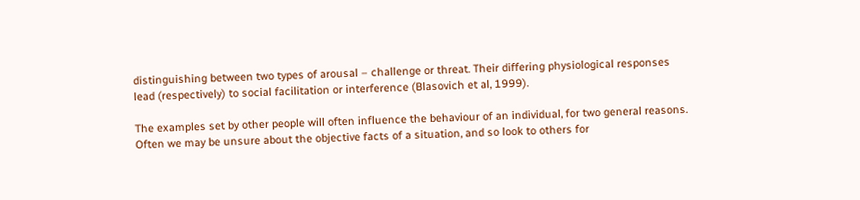distinguishing between two types of arousal – challenge or threat. Their differing physiological responses lead (respectively) to social facilitation or interference (Blasovich et al, 1999).

The examples set by other people will often influence the behaviour of an individual, for two general reasons. Often we may be unsure about the objective facts of a situation, and so look to others for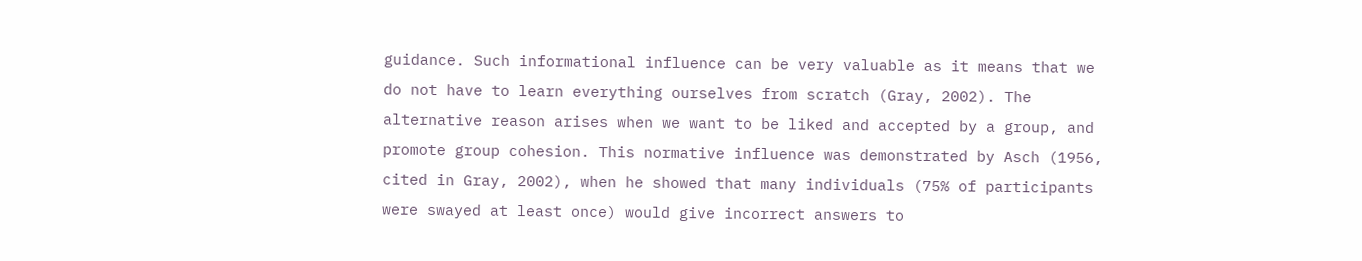guidance. Such informational influence can be very valuable as it means that we do not have to learn everything ourselves from scratch (Gray, 2002). The alternative reason arises when we want to be liked and accepted by a group, and promote group cohesion. This normative influence was demonstrated by Asch (1956, cited in Gray, 2002), when he showed that many individuals (75% of participants were swayed at least once) would give incorrect answers to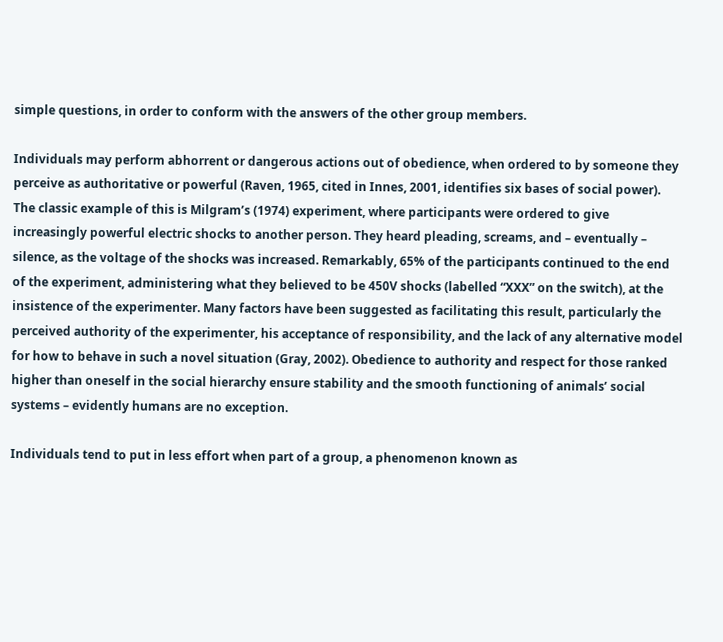simple questions, in order to conform with the answers of the other group members.

Individuals may perform abhorrent or dangerous actions out of obedience, when ordered to by someone they perceive as authoritative or powerful (Raven, 1965, cited in Innes, 2001, identifies six bases of social power). The classic example of this is Milgram’s (1974) experiment, where participants were ordered to give increasingly powerful electric shocks to another person. They heard pleading, screams, and – eventually – silence, as the voltage of the shocks was increased. Remarkably, 65% of the participants continued to the end of the experiment, administering what they believed to be 450V shocks (labelled “XXX” on the switch), at the insistence of the experimenter. Many factors have been suggested as facilitating this result, particularly the perceived authority of the experimenter, his acceptance of responsibility, and the lack of any alternative model for how to behave in such a novel situation (Gray, 2002). Obedience to authority and respect for those ranked higher than oneself in the social hierarchy ensure stability and the smooth functioning of animals’ social systems – evidently humans are no exception.

Individuals tend to put in less effort when part of a group, a phenomenon known as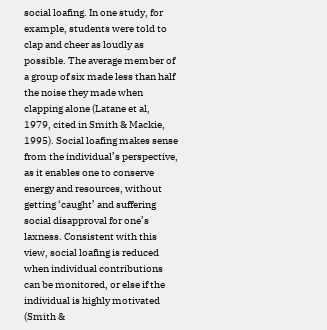social loafing. In one study, for example, students were told to clap and cheer as loudly as possible. The average member of a group of six made less than half the noise they made when clapping alone (Latane et al, 1979, cited in Smith & Mackie, 1995). Social loafing makes sense from the individual’s perspective, as it enables one to conserve energy and resources, without getting ‘caught’ and suffering social disapproval for one’s laxness. Consistent with this view, social loafing is reduced when individual contributions can be monitored, or else if the individual is highly motivated (Smith &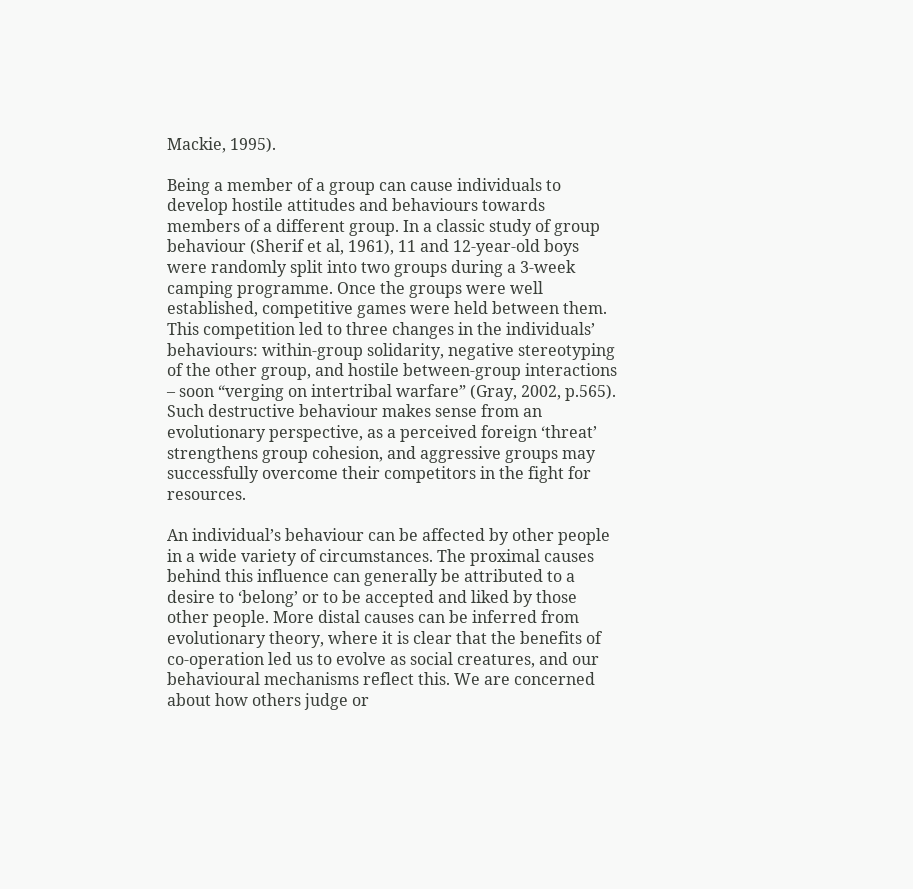Mackie, 1995).

Being a member of a group can cause individuals to develop hostile attitudes and behaviours towards members of a different group. In a classic study of group behaviour (Sherif et al, 1961), 11 and 12-year-old boys were randomly split into two groups during a 3-week camping programme. Once the groups were well established, competitive games were held between them. This competition led to three changes in the individuals’ behaviours: within-group solidarity, negative stereotyping of the other group, and hostile between-group interactions – soon “verging on intertribal warfare” (Gray, 2002, p.565). Such destructive behaviour makes sense from an evolutionary perspective, as a perceived foreign ‘threat’ strengthens group cohesion, and aggressive groups may successfully overcome their competitors in the fight for resources.

An individual’s behaviour can be affected by other people in a wide variety of circumstances. The proximal causes behind this influence can generally be attributed to a desire to ‘belong’ or to be accepted and liked by those other people. More distal causes can be inferred from evolutionary theory, where it is clear that the benefits of co-operation led us to evolve as social creatures, and our behavioural mechanisms reflect this. We are concerned about how others judge or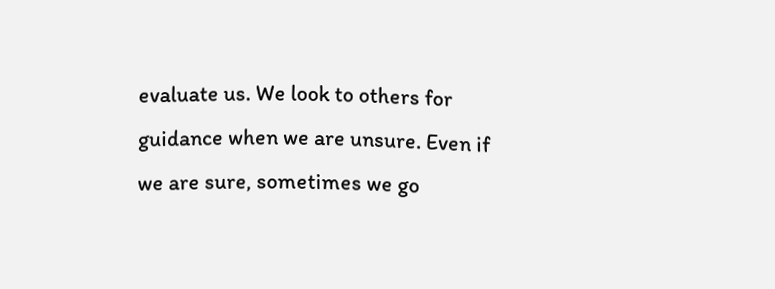evaluate us. We look to others for guidance when we are unsure. Even if we are sure, sometimes we go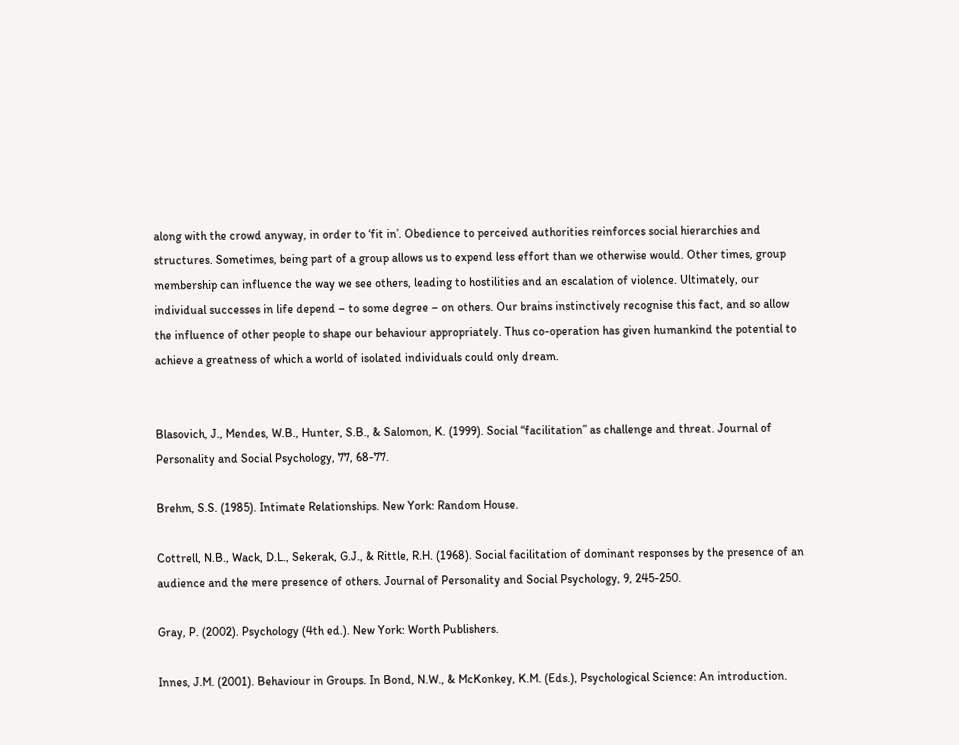along with the crowd anyway, in order to ‘fit in’. Obedience to perceived authorities reinforces social hierarchies and structures. Sometimes, being part of a group allows us to expend less effort than we otherwise would. Other times, group membership can influence the way we see others, leading to hostilities and an escalation of violence. Ultimately, our individual successes in life depend – to some degree – on others. Our brains instinctively recognise this fact, and so allow the influence of other people to shape our behaviour appropriately. Thus co-operation has given humankind the potential to achieve a greatness of which a world of isolated individuals could only dream.


Blasovich, J., Mendes, W.B., Hunter, S.B., & Salomon, K. (1999). Social “facilitation” as challenge and threat. Journal of Personality and Social Psychology, 77, 68-77.

Brehm, S.S. (1985). Intimate Relationships. New York: Random House.

Cottrell, N.B., Wack, D.L., Sekerak, G.J., & Rittle, R.H. (1968). Social facilitation of dominant responses by the presence of an audience and the mere presence of others. Journal of Personality and Social Psychology, 9, 245-250.

Gray, P. (2002). Psychology (4th ed.). New York: Worth Publishers.

Innes, J.M. (2001). Behaviour in Groups. In Bond, N.W., & McKonkey, K.M. (Eds.), Psychological Science: An introduction.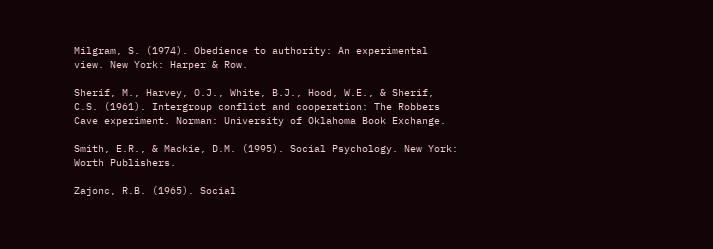Milgram, S. (1974). Obedience to authority: An experimental view. New York: Harper & Row.

Sherif, M., Harvey, O.J., White, B.J., Hood, W.E., & Sherif, C.S. (1961). Intergroup conflict and cooperation: The Robbers Cave experiment. Norman: University of Oklahoma Book Exchange.

Smith, E.R., & Mackie, D.M. (1995). Social Psychology. New York: Worth Publishers.

Zajonc, R.B. (1965). Social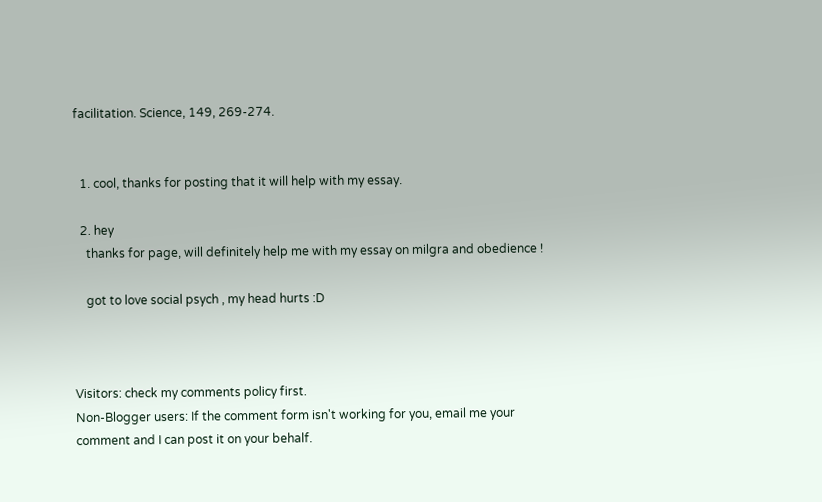facilitation. Science, 149, 269-274.


  1. cool, thanks for posting that it will help with my essay.

  2. hey
    thanks for page, will definitely help me with my essay on milgra and obedience !

    got to love social psych , my head hurts :D



Visitors: check my comments policy first.
Non-Blogger users: If the comment form isn't working for you, email me your comment and I can post it on your behalf.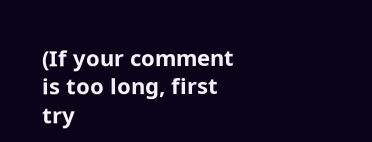(If your comment is too long, first try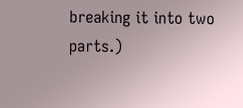breaking it into two parts.)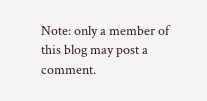Note: only a member of this blog may post a comment.